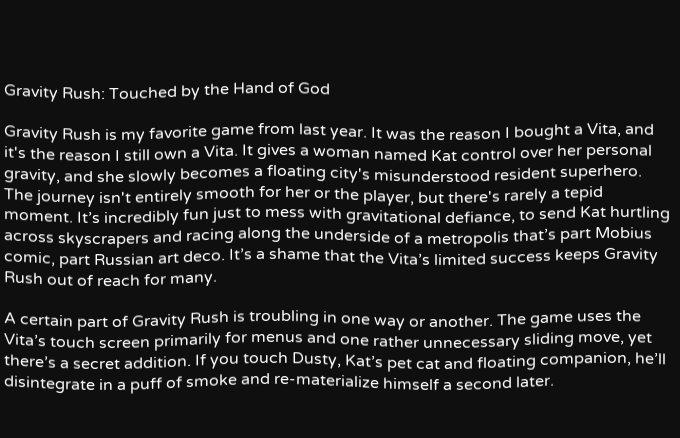Gravity Rush: Touched by the Hand of God

Gravity Rush is my favorite game from last year. It was the reason I bought a Vita, and it's the reason I still own a Vita. It gives a woman named Kat control over her personal gravity, and she slowly becomes a floating city's misunderstood resident superhero. The journey isn't entirely smooth for her or the player, but there's rarely a tepid moment. It’s incredibly fun just to mess with gravitational defiance, to send Kat hurtling across skyscrapers and racing along the underside of a metropolis that’s part Mobius comic, part Russian art deco. It’s a shame that the Vita’s limited success keeps Gravity Rush out of reach for many.

A certain part of Gravity Rush is troubling in one way or another. The game uses the Vita’s touch screen primarily for menus and one rather unnecessary sliding move, yet there’s a secret addition. If you touch Dusty, Kat’s pet cat and floating companion, he’ll disintegrate in a puff of smoke and re-materialize himself a second later.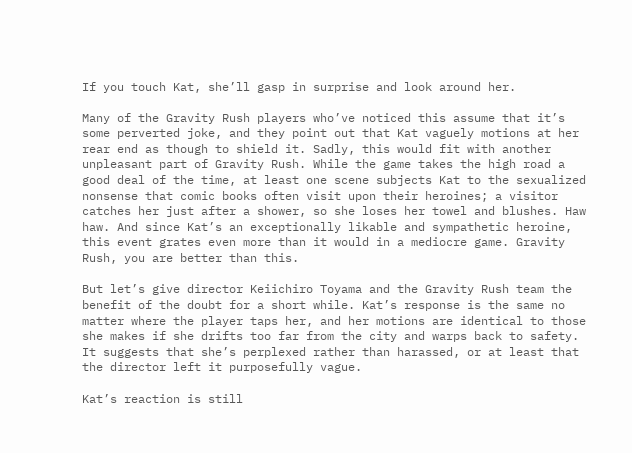If you touch Kat, she’ll gasp in surprise and look around her.

Many of the Gravity Rush players who’ve noticed this assume that it’s some perverted joke, and they point out that Kat vaguely motions at her rear end as though to shield it. Sadly, this would fit with another unpleasant part of Gravity Rush. While the game takes the high road a good deal of the time, at least one scene subjects Kat to the sexualized nonsense that comic books often visit upon their heroines; a visitor catches her just after a shower, so she loses her towel and blushes. Haw haw. And since Kat’s an exceptionally likable and sympathetic heroine, this event grates even more than it would in a mediocre game. Gravity Rush, you are better than this.

But let’s give director Keiichiro Toyama and the Gravity Rush team the benefit of the doubt for a short while. Kat’s response is the same no matter where the player taps her, and her motions are identical to those she makes if she drifts too far from the city and warps back to safety. It suggests that she’s perplexed rather than harassed, or at least that the director left it purposefully vague.

Kat’s reaction is still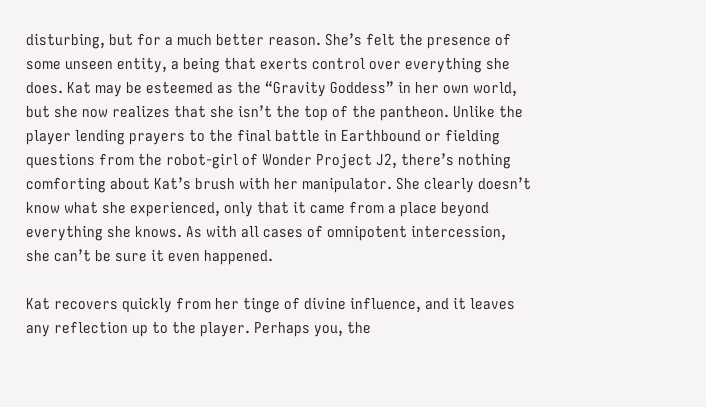disturbing, but for a much better reason. She’s felt the presence of some unseen entity, a being that exerts control over everything she does. Kat may be esteemed as the “Gravity Goddess” in her own world, but she now realizes that she isn’t the top of the pantheon. Unlike the player lending prayers to the final battle in Earthbound or fielding questions from the robot-girl of Wonder Project J2, there’s nothing comforting about Kat’s brush with her manipulator. She clearly doesn’t know what she experienced, only that it came from a place beyond everything she knows. As with all cases of omnipotent intercession, she can’t be sure it even happened.

Kat recovers quickly from her tinge of divine influence, and it leaves any reflection up to the player. Perhaps you, the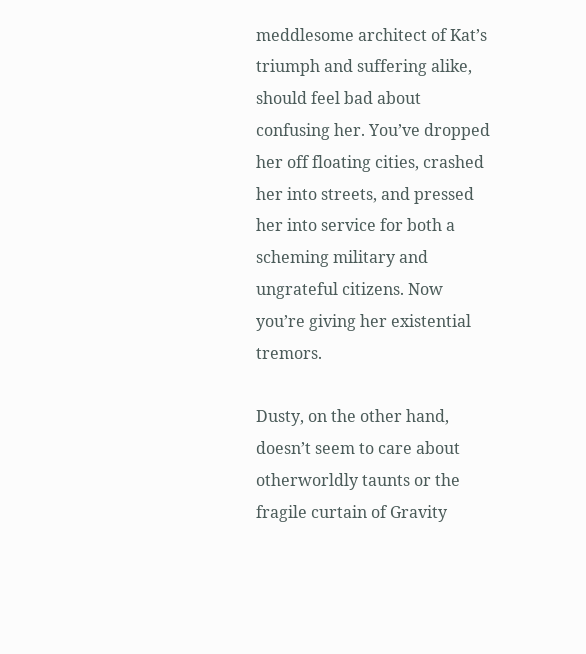meddlesome architect of Kat’s triumph and suffering alike, should feel bad about confusing her. You’ve dropped her off floating cities, crashed her into streets, and pressed her into service for both a scheming military and ungrateful citizens. Now you’re giving her existential tremors.

Dusty, on the other hand, doesn’t seem to care about otherworldly taunts or the fragile curtain of Gravity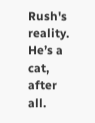Rush's reality. He’s a cat, after all.